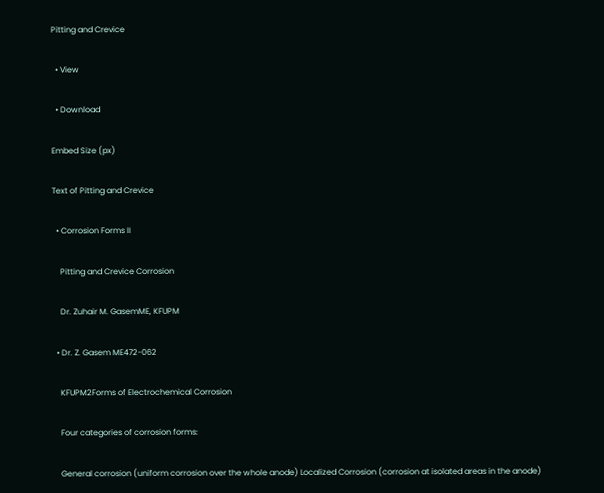Pitting and Crevice

  • View

  • Download

Embed Size (px)

Text of Pitting and Crevice

  • Corrosion Forms II

    Pitting and Crevice Corrosion

    Dr. Zuhair M. GasemME, KFUPM

  • Dr. Z. Gasem ME472-062

    KFUPM2Forms of Electrochemical Corrosion

    Four categories of corrosion forms:

    General corrosion (uniform corrosion over the whole anode) Localized Corrosion (corrosion at isolated areas in the anode)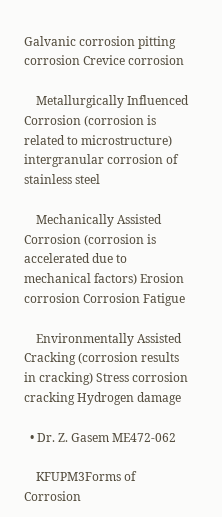Galvanic corrosion pitting corrosion Crevice corrosion

    Metallurgically Influenced Corrosion (corrosion is related to microstructure) intergranular corrosion of stainless steel

    Mechanically Assisted Corrosion (corrosion is accelerated due to mechanical factors) Erosion corrosion Corrosion Fatigue

    Environmentally Assisted Cracking (corrosion results in cracking) Stress corrosion cracking Hydrogen damage

  • Dr. Z. Gasem ME472-062

    KFUPM3Forms of Corrosion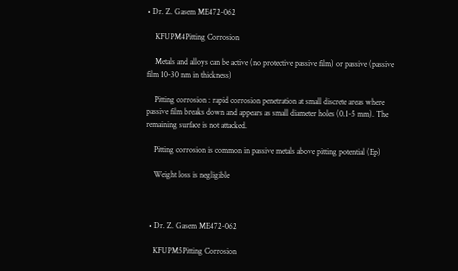• Dr. Z. Gasem ME472-062

    KFUPM4Pitting Corrosion

    Metals and alloys can be active (no protective passive film) or passive (passive film 10-30 nm in thickness)

    Pitting corrosion : rapid corrosion penetration at small discrete areas where passive film breaks down and appears as small diameter holes (0.1-5 mm). The remaining surface is not attacked.

    Pitting corrosion is common in passive metals above pitting potential (Ep)

    Weight loss is negligible



  • Dr. Z. Gasem ME472-062

    KFUPM5Pitting Corrosion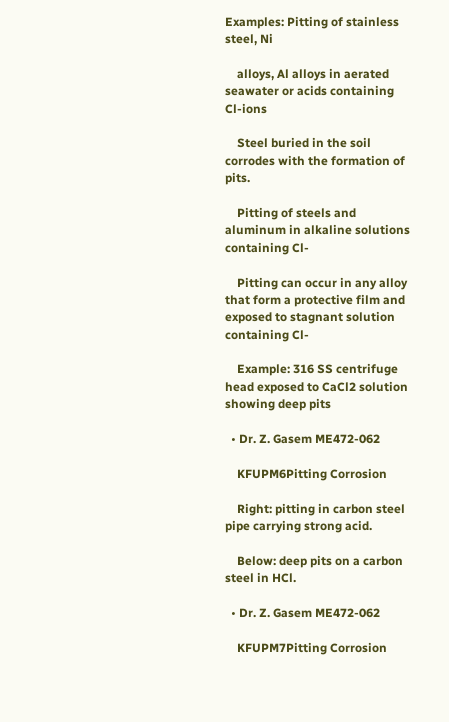Examples: Pitting of stainless steel, Ni

    alloys, Al alloys in aerated seawater or acids containing Cl-ions

    Steel buried in the soil corrodes with the formation of pits.

    Pitting of steels and aluminum in alkaline solutions containing Cl-

    Pitting can occur in any alloy that form a protective film and exposed to stagnant solution containing Cl-

    Example: 316 SS centrifuge head exposed to CaCl2 solution showing deep pits

  • Dr. Z. Gasem ME472-062

    KFUPM6Pitting Corrosion

    Right: pitting in carbon steel pipe carrying strong acid.

    Below: deep pits on a carbon steel in HCl.

  • Dr. Z. Gasem ME472-062

    KFUPM7Pitting Corrosion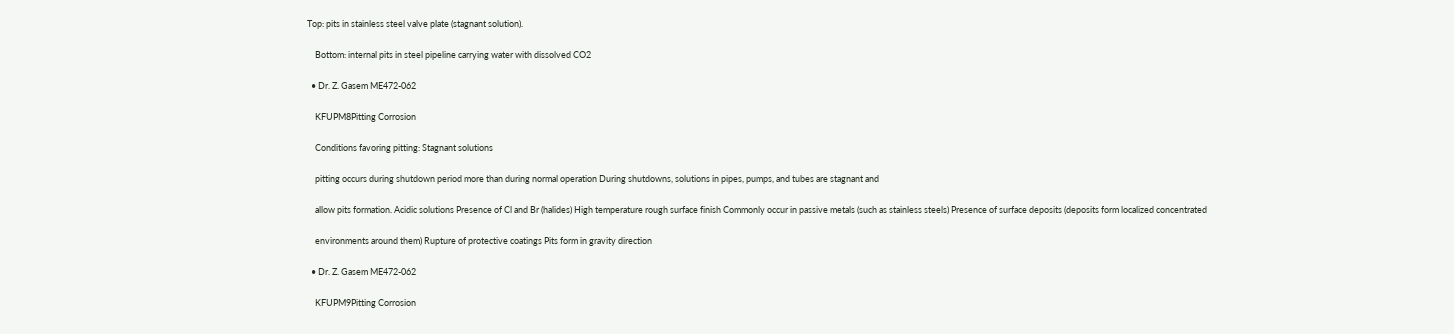Top: pits in stainless steel valve plate (stagnant solution).

    Bottom: internal pits in steel pipeline carrying water with dissolved CO2

  • Dr. Z. Gasem ME472-062

    KFUPM8Pitting Corrosion

    Conditions favoring pitting: Stagnant solutions

    pitting occurs during shutdown period more than during normal operation During shutdowns, solutions in pipes, pumps, and tubes are stagnant and

    allow pits formation. Acidic solutions Presence of Cl and Br (halides) High temperature rough surface finish Commonly occur in passive metals (such as stainless steels) Presence of surface deposits (deposits form localized concentrated

    environments around them) Rupture of protective coatings Pits form in gravity direction

  • Dr. Z. Gasem ME472-062

    KFUPM9Pitting Corrosion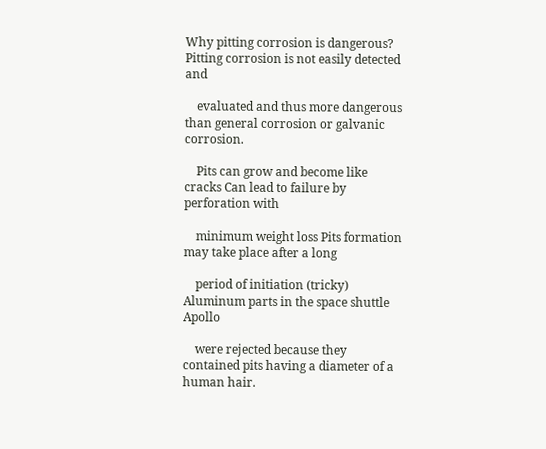Why pitting corrosion is dangerous? Pitting corrosion is not easily detected and

    evaluated and thus more dangerous than general corrosion or galvanic corrosion.

    Pits can grow and become like cracks Can lead to failure by perforation with

    minimum weight loss Pits formation may take place after a long

    period of initiation (tricky) Aluminum parts in the space shuttle Apollo

    were rejected because they contained pits having a diameter of a human hair.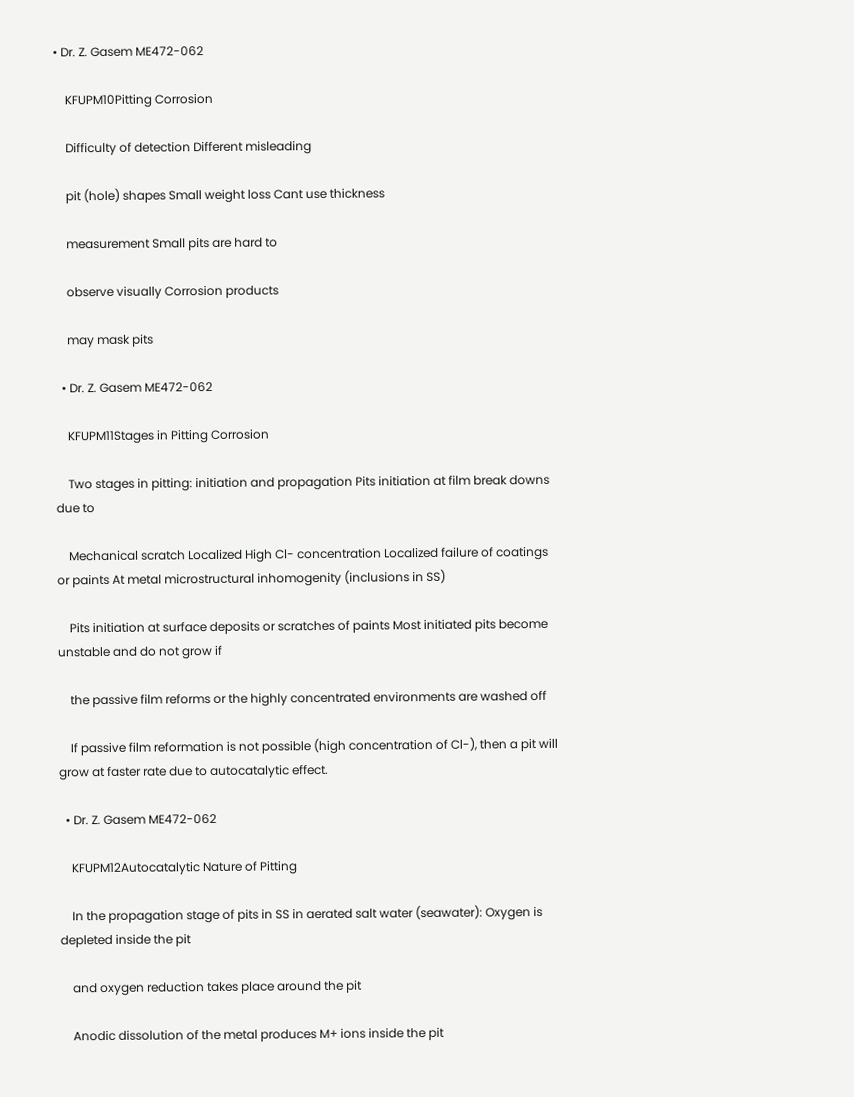• Dr. Z. Gasem ME472-062

    KFUPM10Pitting Corrosion

    Difficulty of detection Different misleading

    pit (hole) shapes Small weight loss Cant use thickness

    measurement Small pits are hard to

    observe visually Corrosion products

    may mask pits

  • Dr. Z. Gasem ME472-062

    KFUPM11Stages in Pitting Corrosion

    Two stages in pitting: initiation and propagation Pits initiation at film break downs due to

    Mechanical scratch Localized High Cl- concentration Localized failure of coatings or paints At metal microstructural inhomogenity (inclusions in SS)

    Pits initiation at surface deposits or scratches of paints Most initiated pits become unstable and do not grow if

    the passive film reforms or the highly concentrated environments are washed off

    If passive film reformation is not possible (high concentration of Cl-), then a pit will grow at faster rate due to autocatalytic effect.

  • Dr. Z. Gasem ME472-062

    KFUPM12Autocatalytic Nature of Pitting

    In the propagation stage of pits in SS in aerated salt water (seawater): Oxygen is depleted inside the pit

    and oxygen reduction takes place around the pit

    Anodic dissolution of the metal produces M+ ions inside the pit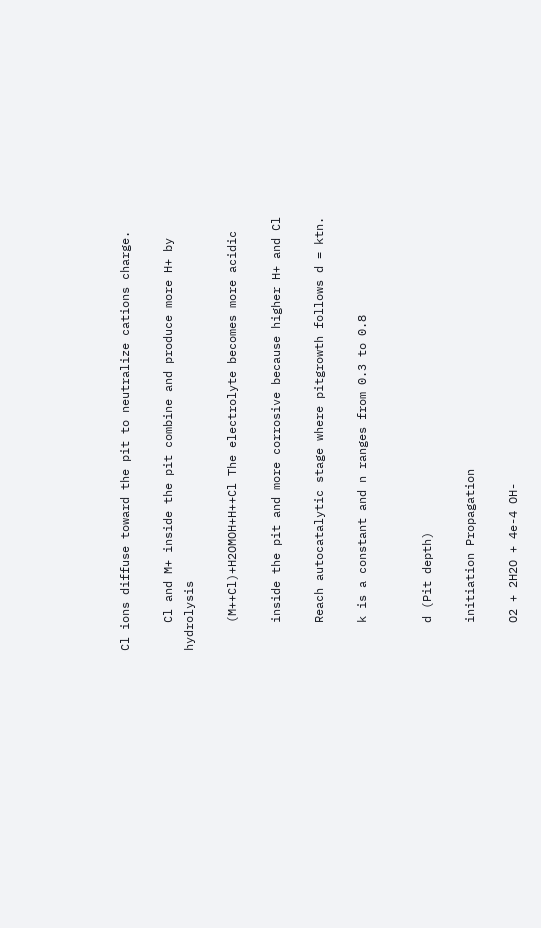Cl ions diffuse toward the pit to neutralize cations charge.

    Cl and M+ inside the pit combine and produce more H+ by hydrolysis

    (M++Cl)+H2OMOH+H++Cl The electrolyte becomes more acidic

    inside the pit and more corrosive because higher H+ and Cl

    Reach autocatalytic stage where pitgrowth follows d = ktn.

    k is a constant and n ranges from 0.3 to 0.8


    d (Pit depth)

    initiation Propagation

    O2 + 2H2O + 4e-4 OH-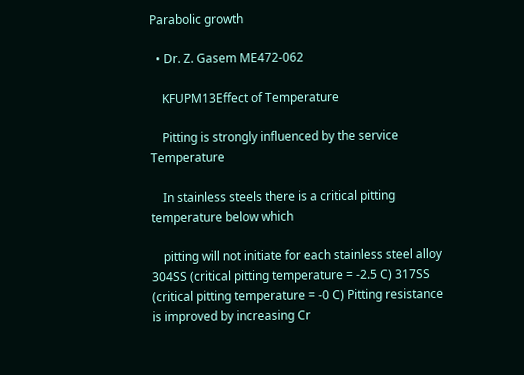Parabolic growth

  • Dr. Z. Gasem ME472-062

    KFUPM13Effect of Temperature

    Pitting is strongly influenced by the service Temperature

    In stainless steels there is a critical pitting temperature below which

    pitting will not initiate for each stainless steel alloy 304SS (critical pitting temperature = -2.5 C) 317SS (critical pitting temperature = -0 C) Pitting resistance is improved by increasing Cr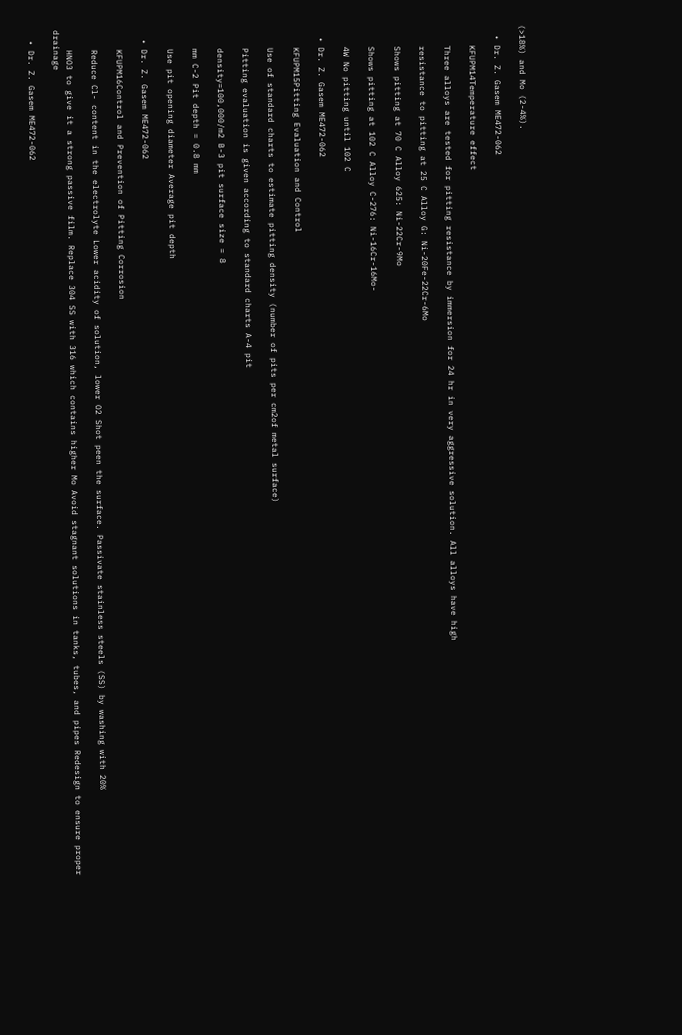(>18%) and Mo (2-4%).

  • Dr. Z. Gasem ME472-062

    KFUPM14Temperature effect

    Three alloys are tested for pitting resistance by immersion for 24 hr in very aggressive solution. All alloys have high

    resistance to pitting at 25 C Alloy G: Ni-20Fe-22Cr-6Mo

    Shows pitting at 70 C Alloy 625: Ni-22Cr-9Mo

    Shows pitting at 102 C Alloy C-276: Ni-16Cr-16Mo-

    4W No pitting until 102 C

  • Dr. Z. Gasem ME472-062

    KFUPM15Pitting Evaluation and Control

    Use of standard charts to estimate pitting density (number of pits per cm2of metal surface)

    Pitting evaluation is given according to standard charts A-4 pit

    density=100,000/m2 B-3 pit surface size = 8

    mm C-2 Pit depth = 0.8 mm

    Use pit opening diameter Average pit depth

  • Dr. Z. Gasem ME472-062

    KFUPM16Control and Prevention of Pitting Corrosion

    Reduce Cl- content in the electrolyte Lower acidity of solution, lower O2 Shot peen the surface. Passivate stainless steels (SS) by washing with 20%

    HNO3 to give it a strong passive film. Replace 304 SS with 316 which contains higher Mo Avoid stagnant solutions in tanks, tubes, and pipes Redesign to ensure proper drainage

  • Dr. Z. Gasem ME472-062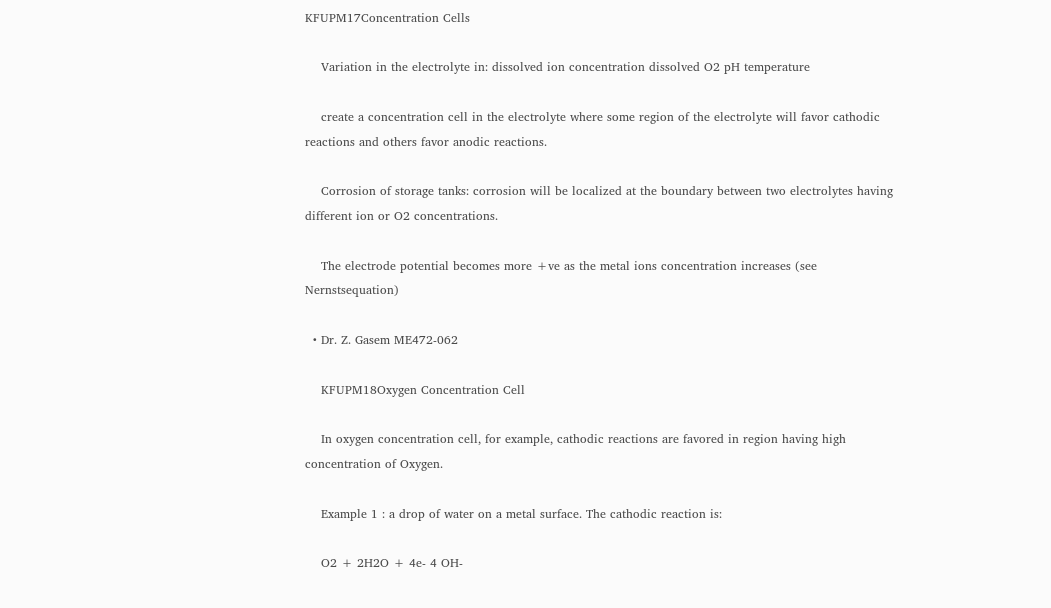KFUPM17Concentration Cells

    Variation in the electrolyte in: dissolved ion concentration dissolved O2 pH temperature

    create a concentration cell in the electrolyte where some region of the electrolyte will favor cathodic reactions and others favor anodic reactions.

    Corrosion of storage tanks: corrosion will be localized at the boundary between two electrolytes having different ion or O2 concentrations.

    The electrode potential becomes more +ve as the metal ions concentration increases (see Nernstsequation)

  • Dr. Z. Gasem ME472-062

    KFUPM18Oxygen Concentration Cell

    In oxygen concentration cell, for example, cathodic reactions are favored in region having high concentration of Oxygen.

    Example 1 : a drop of water on a metal surface. The cathodic reaction is:

    O2 + 2H2O + 4e- 4 OH-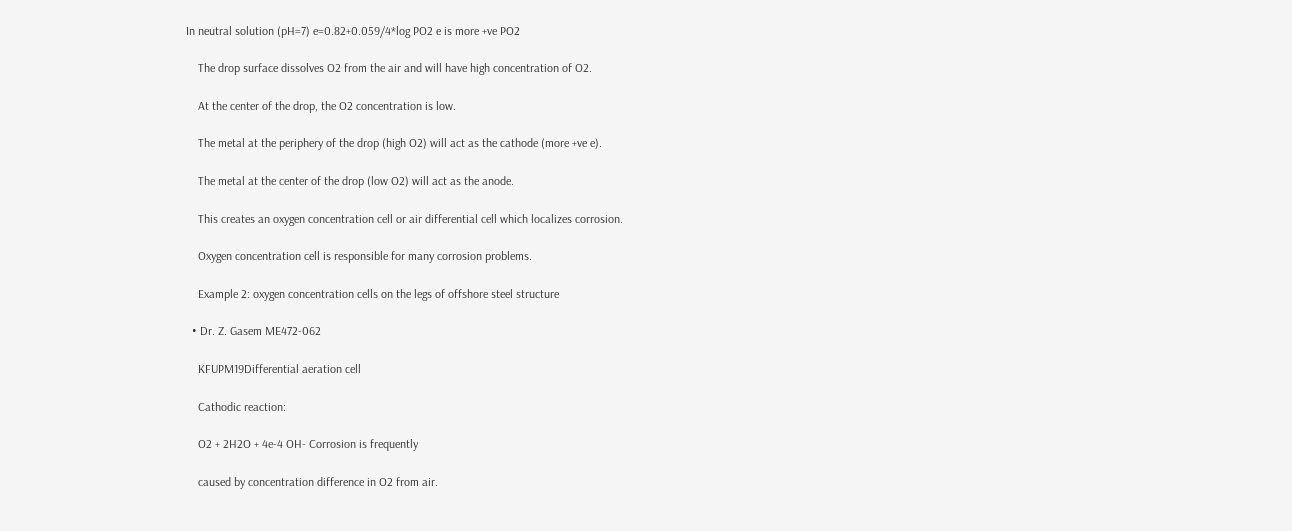In neutral solution (pH=7) e=0.82+0.059/4*log PO2 e is more +ve PO2

    The drop surface dissolves O2 from the air and will have high concentration of O2.

    At the center of the drop, the O2 concentration is low.

    The metal at the periphery of the drop (high O2) will act as the cathode (more +ve e).

    The metal at the center of the drop (low O2) will act as the anode.

    This creates an oxygen concentration cell or air differential cell which localizes corrosion.

    Oxygen concentration cell is responsible for many corrosion problems.

    Example 2: oxygen concentration cells on the legs of offshore steel structure

  • Dr. Z. Gasem ME472-062

    KFUPM19Differential aeration cell

    Cathodic reaction:

    O2 + 2H2O + 4e-4 OH- Corrosion is frequently

    caused by concentration difference in O2 from air.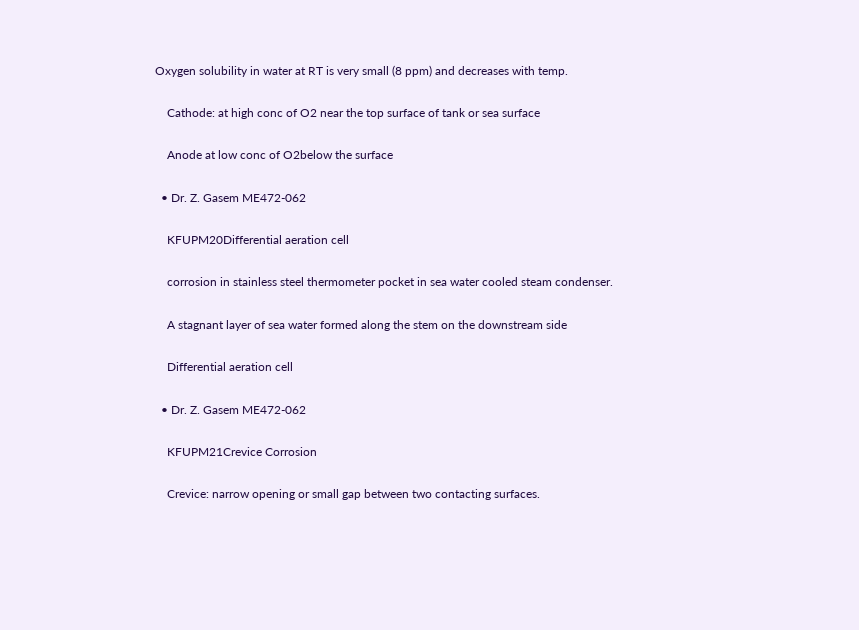Oxygen solubility in water at RT is very small (8 ppm) and decreases with temp.

    Cathode: at high conc of O2 near the top surface of tank or sea surface

    Anode at low conc of O2below the surface

  • Dr. Z. Gasem ME472-062

    KFUPM20Differential aeration cell

    corrosion in stainless steel thermometer pocket in sea water cooled steam condenser.

    A stagnant layer of sea water formed along the stem on the downstream side

    Differential aeration cell

  • Dr. Z. Gasem ME472-062

    KFUPM21Crevice Corrosion

    Crevice: narrow opening or small gap between two contacting surfaces.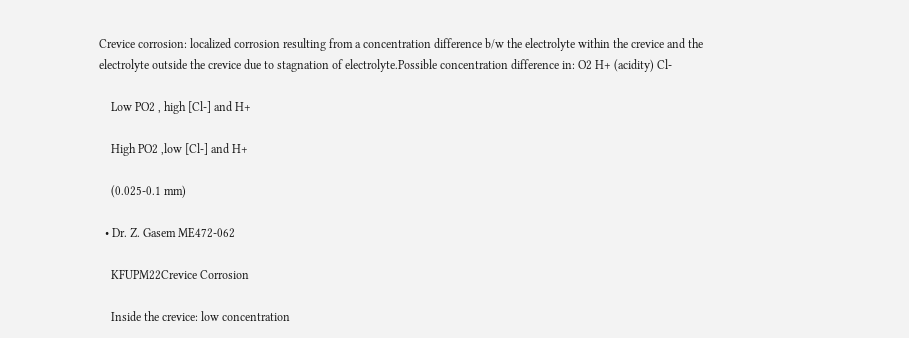Crevice corrosion: localized corrosion resulting from a concentration difference b/w the electrolyte within the crevice and the electrolyte outside the crevice due to stagnation of electrolyte.Possible concentration difference in: O2 H+ (acidity) Cl-

    Low PO2 , high [Cl-] and H+

    High PO2 ,low [Cl-] and H+

    (0.025-0.1 mm)

  • Dr. Z. Gasem ME472-062

    KFUPM22Crevice Corrosion

    Inside the crevice: low concentration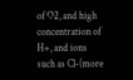of O2, and high concentration of H+, and ions such as Cl-(more